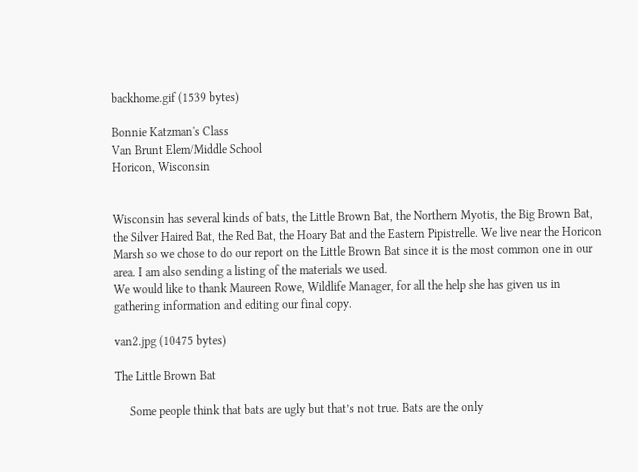backhome.gif (1539 bytes)

Bonnie Katzman's Class
Van Brunt Elem/Middle School
Horicon, Wisconsin


Wisconsin has several kinds of bats, the Little Brown Bat, the Northern Myotis, the Big Brown Bat, the Silver Haired Bat, the Red Bat, the Hoary Bat and the Eastern Pipistrelle. We live near the Horicon Marsh so we chose to do our report on the Little Brown Bat since it is the most common one in our area. I am also sending a listing of the materials we used.
We would like to thank Maureen Rowe, Wildlife Manager, for all the help she has given us in gathering information and editing our final copy.

van2.jpg (10475 bytes)

The Little Brown Bat

     Some people think that bats are ugly but that’s not true. Bats are the only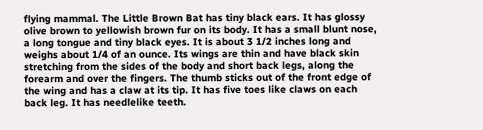flying mammal. The Little Brown Bat has tiny black ears. It has glossy olive brown to yellowish brown fur on its body. It has a small blunt nose, a long tongue and tiny black eyes. It is about 3 1/2 inches long and weighs about 1/4 of an ounce. Its wings are thin and have black skin stretching from the sides of the body and short back legs, along the forearm and over the fingers. The thumb sticks out of the front edge of the wing and has a claw at its tip. It has five toes like claws on each back leg. It has needlelike teeth.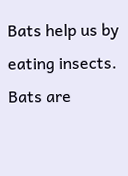Bats help us by eating insects. Bats are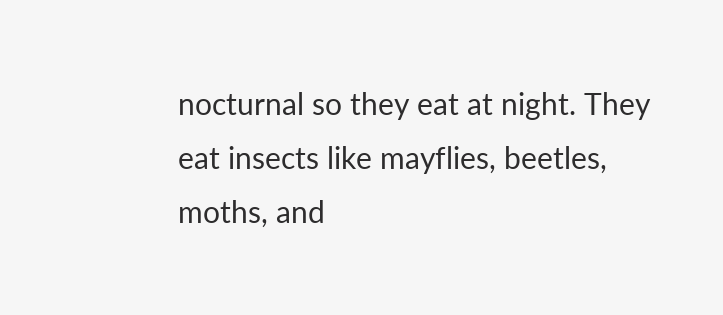nocturnal so they eat at night. They eat insects like mayflies, beetles, moths, and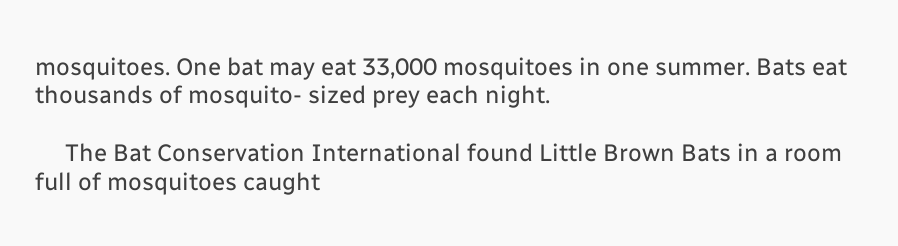mosquitoes. One bat may eat 33,000 mosquitoes in one summer. Bats eat thousands of mosquito- sized prey each night.

     The Bat Conservation International found Little Brown Bats in a room full of mosquitoes caught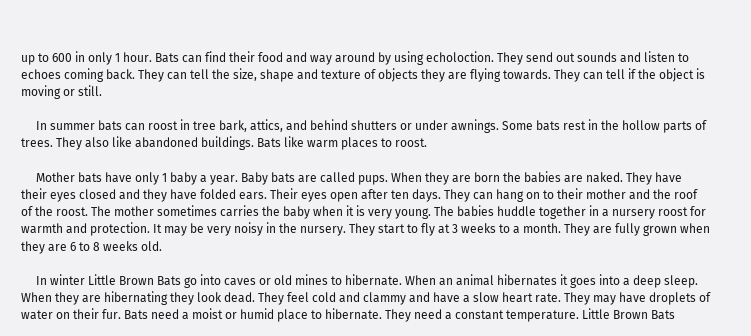up to 600 in only 1 hour. Bats can find their food and way around by using echoloction. They send out sounds and listen to echoes coming back. They can tell the size, shape and texture of objects they are flying towards. They can tell if the object is moving or still.

     In summer bats can roost in tree bark, attics, and behind shutters or under awnings. Some bats rest in the hollow parts of trees. They also like abandoned buildings. Bats like warm places to roost.

     Mother bats have only 1 baby a year. Baby bats are called pups. When they are born the babies are naked. They have their eyes closed and they have folded ears. Their eyes open after ten days. They can hang on to their mother and the roof of the roost. The mother sometimes carries the baby when it is very young. The babies huddle together in a nursery roost for warmth and protection. It may be very noisy in the nursery. They start to fly at 3 weeks to a month. They are fully grown when they are 6 to 8 weeks old.

     In winter Little Brown Bats go into caves or old mines to hibernate. When an animal hibernates it goes into a deep sleep. When they are hibernating they look dead. They feel cold and clammy and have a slow heart rate. They may have droplets of water on their fur. Bats need a moist or humid place to hibernate. They need a constant temperature. Little Brown Bats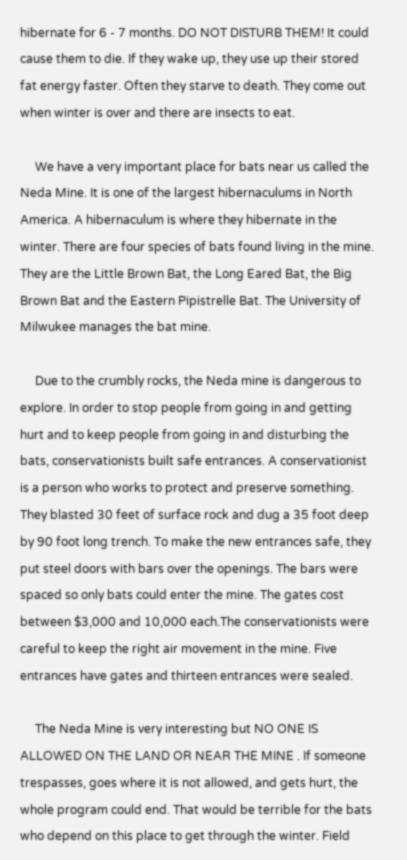hibernate for 6 - 7 months. DO NOT DISTURB THEM! It could cause them to die. If they wake up, they use up their stored fat energy faster. Often they starve to death. They come out when winter is over and there are insects to eat.

     We have a very important place for bats near us called the Neda Mine. It is one of the largest hibernaculums in North America. A hibernaculum is where they hibernate in the winter. There are four species of bats found living in the mine. They are the Little Brown Bat, the Long Eared Bat, the Big Brown Bat and the Eastern Pipistrelle Bat. The University of Milwukee manages the bat mine.

     Due to the crumbly rocks, the Neda mine is dangerous to explore. In order to stop people from going in and getting hurt and to keep people from going in and disturbing the bats, conservationists built safe entrances. A conservationist is a person who works to protect and preserve something. They blasted 30 feet of surface rock and dug a 35 foot deep by 90 foot long trench. To make the new entrances safe, they put steel doors with bars over the openings. The bars were spaced so only bats could enter the mine. The gates cost between $3,000 and 10,000 each.The conservationists were careful to keep the right air movement in the mine. Five entrances have gates and thirteen entrances were sealed.

     The Neda Mine is very interesting but NO ONE IS ALLOWED ON THE LAND OR NEAR THE MINE . If someone trespasses, goes where it is not allowed, and gets hurt, the whole program could end. That would be terrible for the bats who depend on this place to get through the winter. Field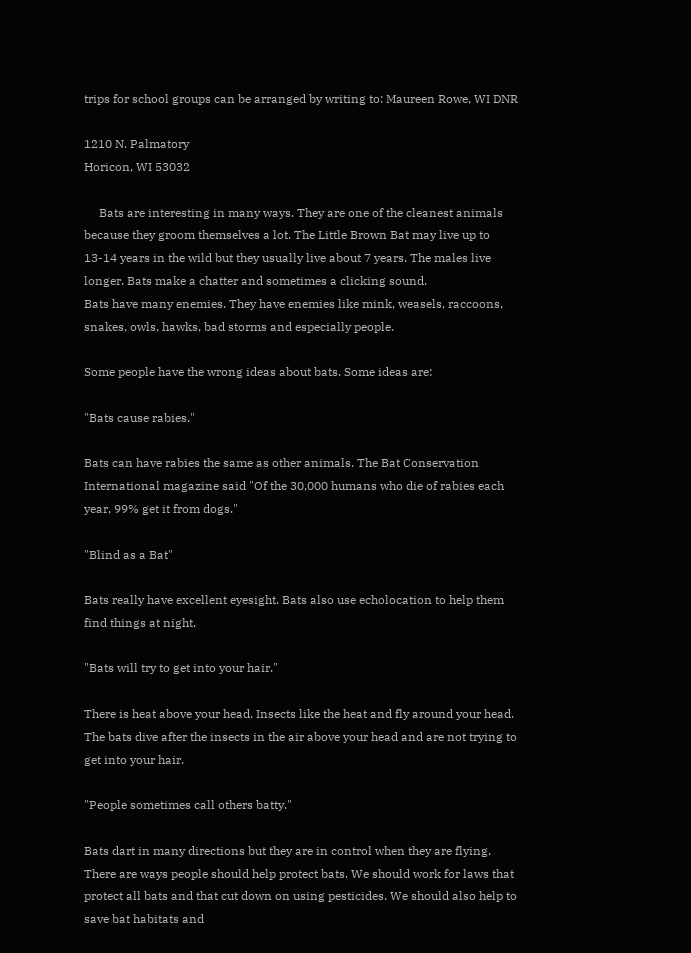trips for school groups can be arranged by writing to: Maureen Rowe, WI DNR

1210 N. Palmatory
Horicon, WI 53032

     Bats are interesting in many ways. They are one of the cleanest animals because they groom themselves a lot. The Little Brown Bat may live up to 13-14 years in the wild but they usually live about 7 years. The males live longer. Bats make a chatter and sometimes a clicking sound.
Bats have many enemies. They have enemies like mink, weasels, raccoons, snakes, owls, hawks, bad storms and especially people.

Some people have the wrong ideas about bats. Some ideas are:

"Bats cause rabies."

Bats can have rabies the same as other animals. The Bat Conservation International magazine said "Of the 30,000 humans who die of rabies each year, 99% get it from dogs."

"Blind as a Bat"

Bats really have excellent eyesight. Bats also use echolocation to help them find things at night.

"Bats will try to get into your hair."

There is heat above your head. Insects like the heat and fly around your head. The bats dive after the insects in the air above your head and are not trying to get into your hair.

"People sometimes call others batty."

Bats dart in many directions but they are in control when they are flying.
There are ways people should help protect bats. We should work for laws that protect all bats and that cut down on using pesticides. We should also help to save bat habitats and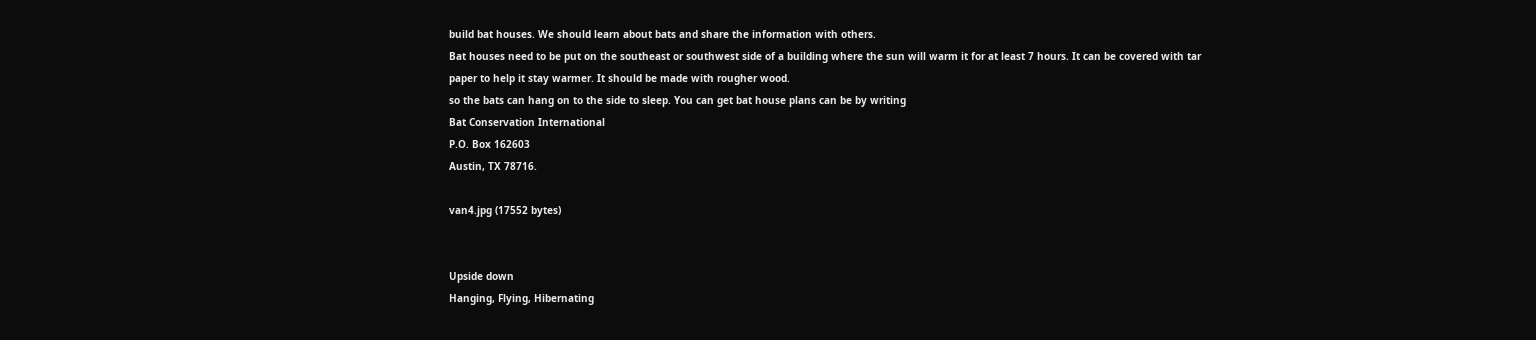build bat houses. We should learn about bats and share the information with others.
Bat houses need to be put on the southeast or southwest side of a building where the sun will warm it for at least 7 hours. It can be covered with tar paper to help it stay warmer. It should be made with rougher wood.
so the bats can hang on to the side to sleep. You can get bat house plans can be by writing
Bat Conservation International
P.O. Box 162603
Austin, TX 78716.

van4.jpg (17552 bytes)


Upside down
Hanging, Flying, Hibernating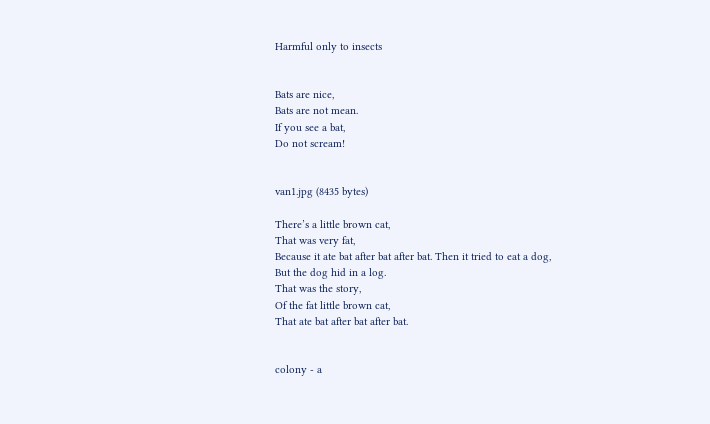Harmful only to insects


Bats are nice,
Bats are not mean.
If you see a bat,
Do not scream!


van1.jpg (8435 bytes)

There’s a little brown cat,
That was very fat,
Because it ate bat after bat after bat. Then it tried to eat a dog,
But the dog hid in a log.
That was the story,
Of the fat little brown cat,
That ate bat after bat after bat.


colony - a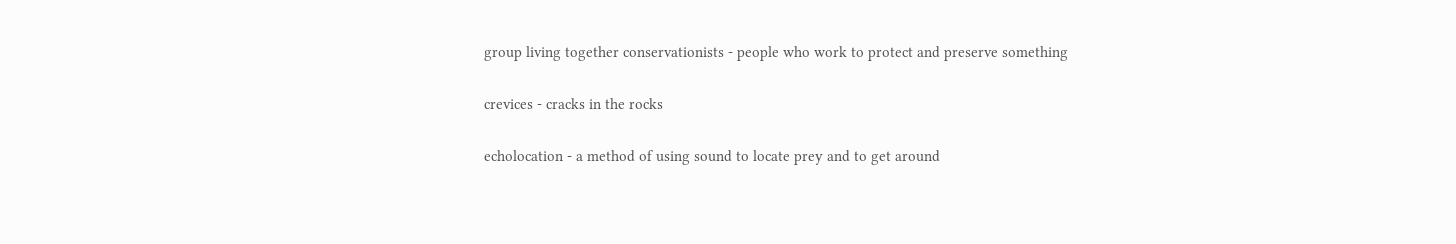group living together conservationists - people who work to protect and preserve something

crevices - cracks in the rocks

echolocation - a method of using sound to locate prey and to get around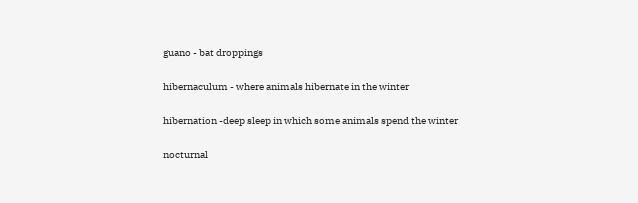guano - bat droppings

hibernaculum - where animals hibernate in the winter

hibernation -deep sleep in which some animals spend the winter

nocturnal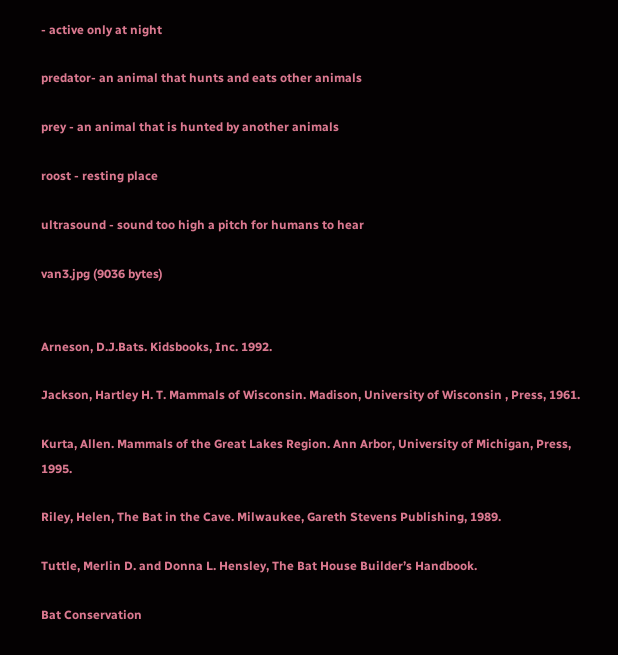- active only at night

predator- an animal that hunts and eats other animals

prey - an animal that is hunted by another animals

roost - resting place

ultrasound - sound too high a pitch for humans to hear

van3.jpg (9036 bytes)


Arneson, D.J.Bats. Kidsbooks, Inc. 1992.

Jackson, Hartley H. T. Mammals of Wisconsin. Madison, University of Wisconsin , Press, 1961.

Kurta, Allen. Mammals of the Great Lakes Region. Ann Arbor, University of Michigan, Press, 1995.

Riley, Helen, The Bat in the Cave. Milwaukee, Gareth Stevens Publishing, 1989.

Tuttle, Merlin D. and Donna L. Hensley, The Bat House Builder’s Handbook.

Bat Conservation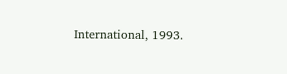International, 1993.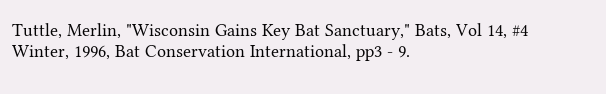Tuttle, Merlin, "Wisconsin Gains Key Bat Sanctuary," Bats, Vol 14, #4 Winter, 1996, Bat Conservation International, pp3 - 9.